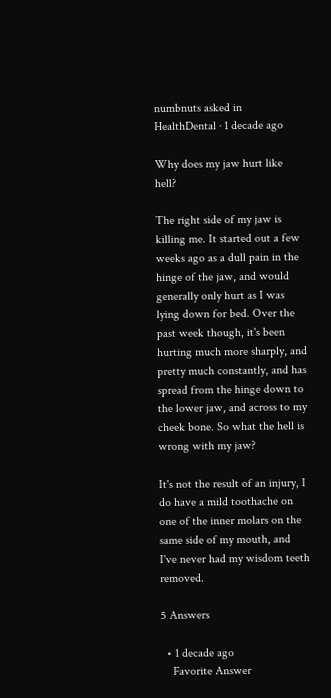numbnuts asked in HealthDental · 1 decade ago

Why does my jaw hurt like hell?

The right side of my jaw is killing me. It started out a few weeks ago as a dull pain in the hinge of the jaw, and would generally only hurt as I was lying down for bed. Over the past week though, it's been hurting much more sharply, and pretty much constantly, and has spread from the hinge down to the lower jaw, and across to my cheek bone. So what the hell is wrong with my jaw?

It's not the result of an injury, I do have a mild toothache on one of the inner molars on the same side of my mouth, and I've never had my wisdom teeth removed.

5 Answers

  • 1 decade ago
    Favorite Answer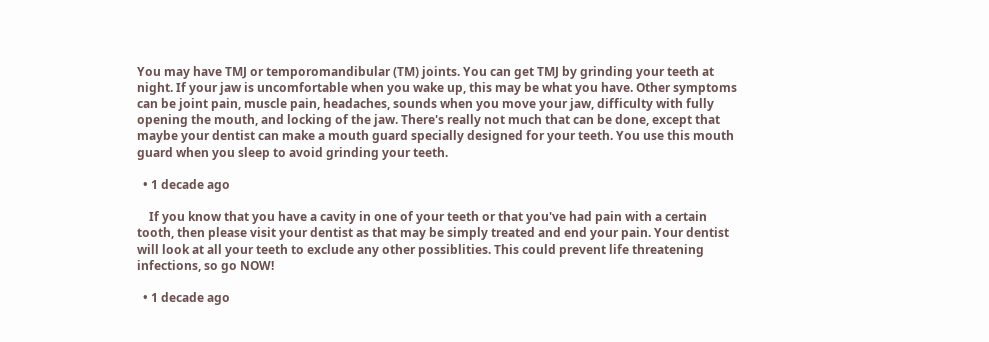You may have TMJ or temporomandibular (TM) joints. You can get TMJ by grinding your teeth at night. If your jaw is uncomfortable when you wake up, this may be what you have. Other symptoms can be joint pain, muscle pain, headaches, sounds when you move your jaw, difficulty with fully opening the mouth, and locking of the jaw. There's really not much that can be done, except that maybe your dentist can make a mouth guard specially designed for your teeth. You use this mouth guard when you sleep to avoid grinding your teeth.

  • 1 decade ago

    If you know that you have a cavity in one of your teeth or that you've had pain with a certain tooth, then please visit your dentist as that may be simply treated and end your pain. Your dentist will look at all your teeth to exclude any other possiblities. This could prevent life threatening infections, so go NOW!

  • 1 decade ago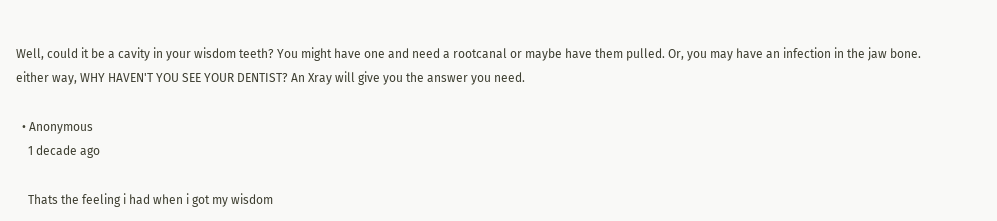Well, could it be a cavity in your wisdom teeth? You might have one and need a rootcanal or maybe have them pulled. Or, you may have an infection in the jaw bone. either way, WHY HAVEN'T YOU SEE YOUR DENTIST? An Xray will give you the answer you need.

  • Anonymous
    1 decade ago

    Thats the feeling i had when i got my wisdom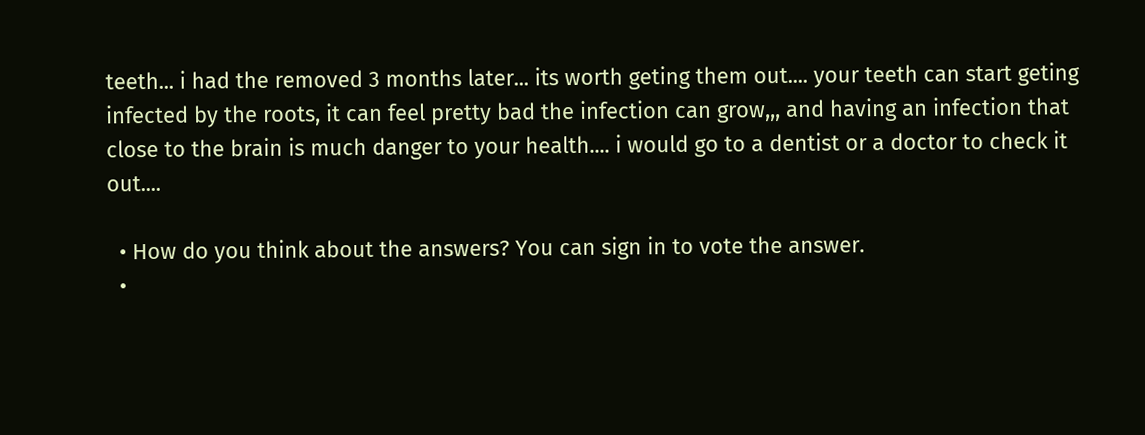teeth... i had the removed 3 months later... its worth geting them out.... your teeth can start geting infected by the roots, it can feel pretty bad the infection can grow,,, and having an infection that close to the brain is much danger to your health.... i would go to a dentist or a doctor to check it out....

  • How do you think about the answers? You can sign in to vote the answer.
  •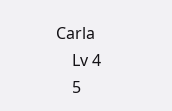Carla
    Lv 4
    5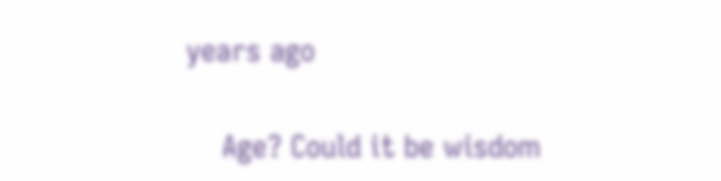years ago

    Age? Could it be wisdom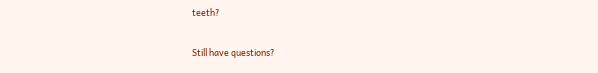teeth?

Still have questions?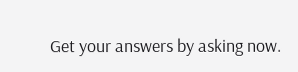Get your answers by asking now.